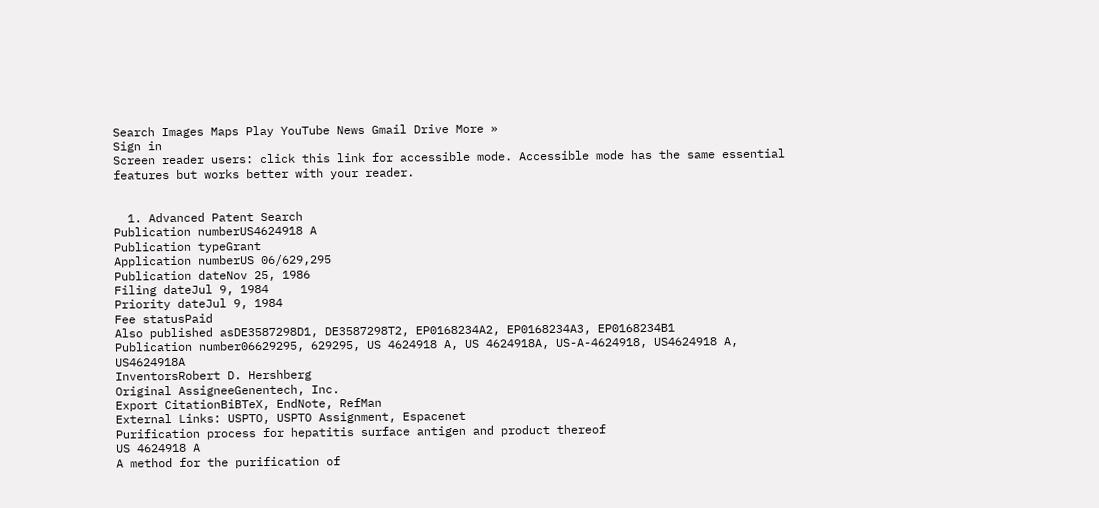Search Images Maps Play YouTube News Gmail Drive More »
Sign in
Screen reader users: click this link for accessible mode. Accessible mode has the same essential features but works better with your reader.


  1. Advanced Patent Search
Publication numberUS4624918 A
Publication typeGrant
Application numberUS 06/629,295
Publication dateNov 25, 1986
Filing dateJul 9, 1984
Priority dateJul 9, 1984
Fee statusPaid
Also published asDE3587298D1, DE3587298T2, EP0168234A2, EP0168234A3, EP0168234B1
Publication number06629295, 629295, US 4624918 A, US 4624918A, US-A-4624918, US4624918 A, US4624918A
InventorsRobert D. Hershberg
Original AssigneeGenentech, Inc.
Export CitationBiBTeX, EndNote, RefMan
External Links: USPTO, USPTO Assignment, Espacenet
Purification process for hepatitis surface antigen and product thereof
US 4624918 A
A method for the purification of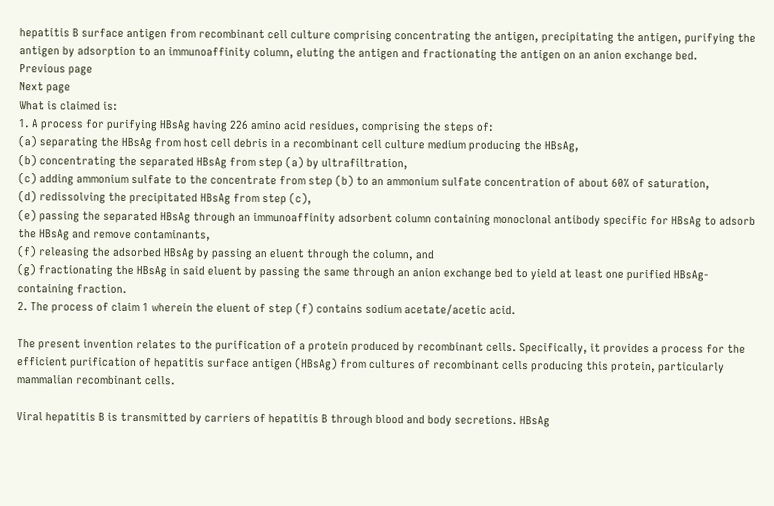hepatitis B surface antigen from recombinant cell culture comprising concentrating the antigen, precipitating the antigen, purifying the antigen by adsorption to an immunoaffinity column, eluting the antigen and fractionating the antigen on an anion exchange bed.
Previous page
Next page
What is claimed is:
1. A process for purifying HBsAg having 226 amino acid residues, comprising the steps of:
(a) separating the HBsAg from host cell debris in a recombinant cell culture medium producing the HBsAg,
(b) concentrating the separated HBsAg from step (a) by ultrafiltration,
(c) adding ammonium sulfate to the concentrate from step (b) to an ammonium sulfate concentration of about 60% of saturation,
(d) redissolving the precipitated HBsAg from step (c),
(e) passing the separated HBsAg through an immunoaffinity adsorbent column containing monoclonal antibody specific for HBsAg to adsorb the HBsAg and remove contaminants,
(f) releasing the adsorbed HBsAg by passing an eluent through the column, and
(g) fractionating the HBsAg in said eluent by passing the same through an anion exchange bed to yield at least one purified HBsAg-containing fraction.
2. The process of claim 1 wherein the eluent of step (f) contains sodium acetate/acetic acid.

The present invention relates to the purification of a protein produced by recombinant cells. Specifically, it provides a process for the efficient purification of hepatitis surface antigen (HBsAg) from cultures of recombinant cells producing this protein, particularly mammalian recombinant cells.

Viral hepatitis B is transmitted by carriers of hepatitis B through blood and body secretions. HBsAg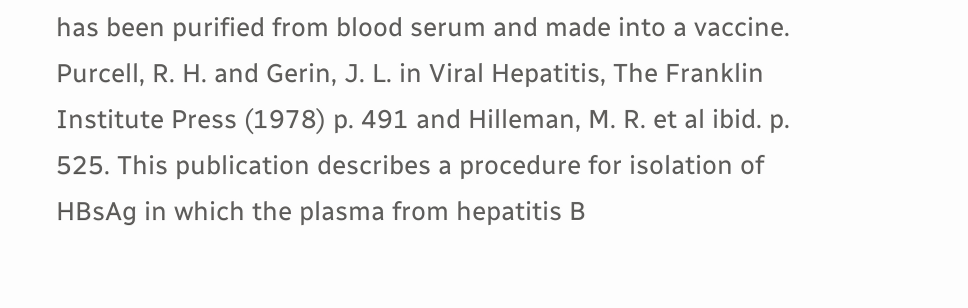has been purified from blood serum and made into a vaccine. Purcell, R. H. and Gerin, J. L. in Viral Hepatitis, The Franklin Institute Press (1978) p. 491 and Hilleman, M. R. et al ibid. p. 525. This publication describes a procedure for isolation of HBsAg in which the plasma from hepatitis B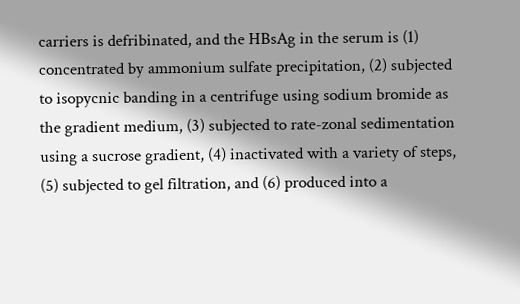carriers is defribinated, and the HBsAg in the serum is (1) concentrated by ammonium sulfate precipitation, (2) subjected to isopycnic banding in a centrifuge using sodium bromide as the gradient medium, (3) subjected to rate-zonal sedimentation using a sucrose gradient, (4) inactivated with a variety of steps, (5) subjected to gel filtration, and (6) produced into a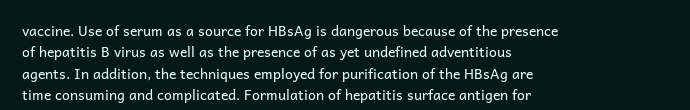vaccine. Use of serum as a source for HBsAg is dangerous because of the presence of hepatitis B virus as well as the presence of as yet undefined adventitious agents. In addition, the techniques employed for purification of the HBsAg are time consuming and complicated. Formulation of hepatitis surface antigen for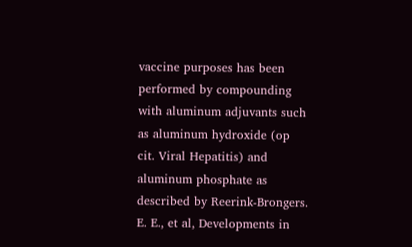vaccine purposes has been performed by compounding with aluminum adjuvants such as aluminum hydroxide (op cit. Viral Hepatitis) and aluminum phosphate as described by Reerink-Brongers. E. E., et al, Developments in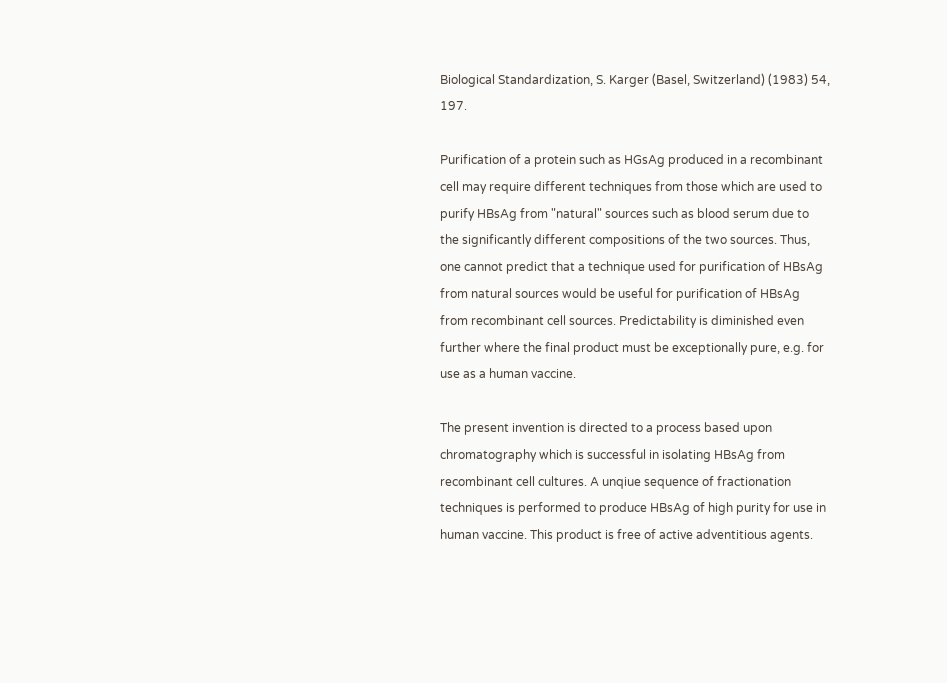Biological Standardization, S. Karger (Basel, Switzerland) (1983) 54, 197.

Purification of a protein such as HGsAg produced in a recombinant cell may require different techniques from those which are used to purify HBsAg from "natural" sources such as blood serum due to the significantly different compositions of the two sources. Thus, one cannot predict that a technique used for purification of HBsAg from natural sources would be useful for purification of HBsAg from recombinant cell sources. Predictability is diminished even further where the final product must be exceptionally pure, e.g. for use as a human vaccine.

The present invention is directed to a process based upon chromatography which is successful in isolating HBsAg from recombinant cell cultures. A unqiue sequence of fractionation techniques is performed to produce HBsAg of high purity for use in human vaccine. This product is free of active adventitious agents.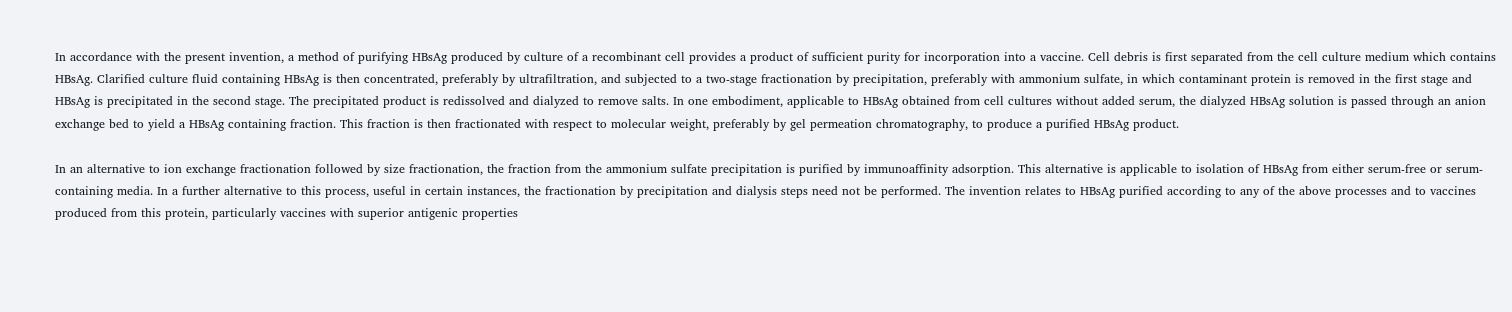In accordance with the present invention, a method of purifying HBsAg produced by culture of a recombinant cell provides a product of sufficient purity for incorporation into a vaccine. Cell debris is first separated from the cell culture medium which contains HBsAg. Clarified culture fluid containing HBsAg is then concentrated, preferably by ultrafiltration, and subjected to a two-stage fractionation by precipitation, preferably with ammonium sulfate, in which contaminant protein is removed in the first stage and HBsAg is precipitated in the second stage. The precipitated product is redissolved and dialyzed to remove salts. In one embodiment, applicable to HBsAg obtained from cell cultures without added serum, the dialyzed HBsAg solution is passed through an anion exchange bed to yield a HBsAg containing fraction. This fraction is then fractionated with respect to molecular weight, preferably by gel permeation chromatography, to produce a purified HBsAg product.

In an alternative to ion exchange fractionation followed by size fractionation, the fraction from the ammonium sulfate precipitation is purified by immunoaffinity adsorption. This alternative is applicable to isolation of HBsAg from either serum-free or serum-containing media. In a further alternative to this process, useful in certain instances, the fractionation by precipitation and dialysis steps need not be performed. The invention relates to HBsAg purified according to any of the above processes and to vaccines produced from this protein, particularly vaccines with superior antigenic properties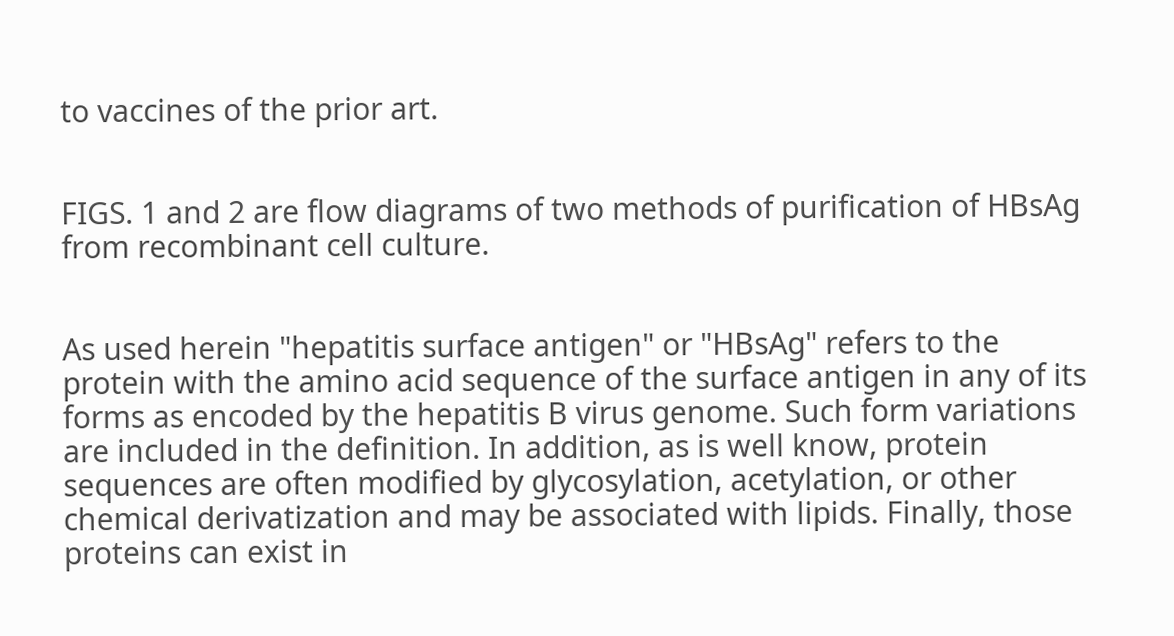to vaccines of the prior art.


FIGS. 1 and 2 are flow diagrams of two methods of purification of HBsAg from recombinant cell culture.


As used herein "hepatitis surface antigen" or "HBsAg" refers to the protein with the amino acid sequence of the surface antigen in any of its forms as encoded by the hepatitis B virus genome. Such form variations are included in the definition. In addition, as is well know, protein sequences are often modified by glycosylation, acetylation, or other chemical derivatization and may be associated with lipids. Finally, those proteins can exist in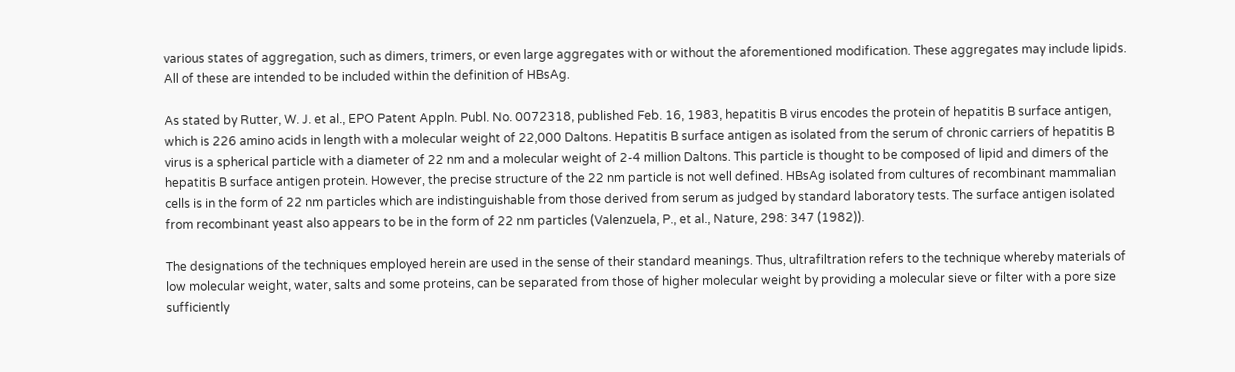various states of aggregation, such as dimers, trimers, or even large aggregates with or without the aforementioned modification. These aggregates may include lipids. All of these are intended to be included within the definition of HBsAg.

As stated by Rutter, W. J. et al., EPO Patent Appln. Publ. No. 0072318, published Feb. 16, 1983, hepatitis B virus encodes the protein of hepatitis B surface antigen, which is 226 amino acids in length with a molecular weight of 22,000 Daltons. Hepatitis B surface antigen as isolated from the serum of chronic carriers of hepatitis B virus is a spherical particle with a diameter of 22 nm and a molecular weight of 2-4 million Daltons. This particle is thought to be composed of lipid and dimers of the hepatitis B surface antigen protein. However, the precise structure of the 22 nm particle is not well defined. HBsAg isolated from cultures of recombinant mammalian cells is in the form of 22 nm particles which are indistinguishable from those derived from serum as judged by standard laboratory tests. The surface antigen isolated from recombinant yeast also appears to be in the form of 22 nm particles (Valenzuela, P., et al., Nature, 298: 347 (1982)).

The designations of the techniques employed herein are used in the sense of their standard meanings. Thus, ultrafiltration refers to the technique whereby materials of low molecular weight, water, salts and some proteins, can be separated from those of higher molecular weight by providing a molecular sieve or filter with a pore size sufficiently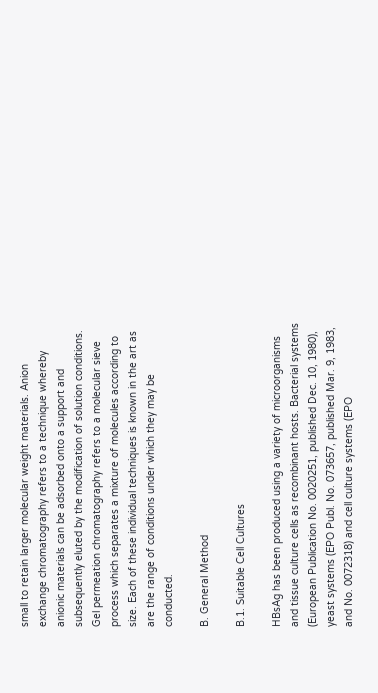small to retain larger molecular weight materials. Anion exchange chromatography refers to a technique whereby anionic materials can be adsorbed onto a support and subsequently eluted by the modification of solution conditions. Gel permeation chromatography refers to a molecular sieve process which separates a mixture of molecules according to size. Each of these individual techniques is known in the art as are the range of conditions under which they may be conducted.

B. General Method

B.1. Suitable Cell Cultures

HBsAg has been produced using a variety of microorganisms and tissue culture cells as recombinant hosts. Bacterial systems (European Publication No. 0020251, published Dec. 10, 1980), yeast systems (EPO Publ. No. 073657, published Mar. 9, 1983, and No. 0072318) and cell culture systems (EPO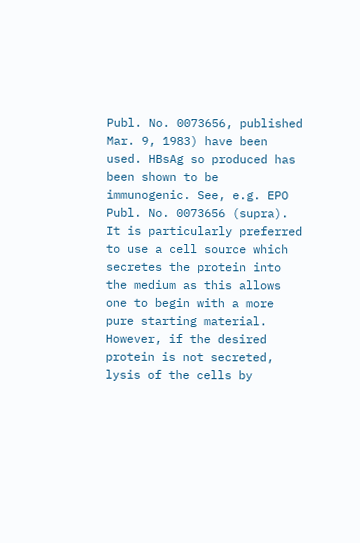Publ. No. 0073656, published Mar. 9, 1983) have been used. HBsAg so produced has been shown to be immunogenic. See, e.g. EPO Publ. No. 0073656 (supra). It is particularly preferred to use a cell source which secretes the protein into the medium as this allows one to begin with a more pure starting material. However, if the desired protein is not secreted, lysis of the cells by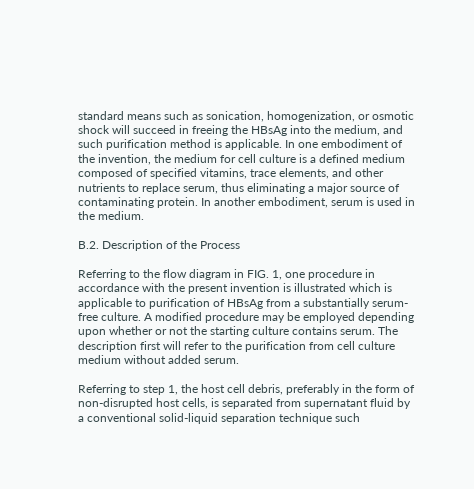standard means such as sonication, homogenization, or osmotic shock will succeed in freeing the HBsAg into the medium, and such purification method is applicable. In one embodiment of the invention, the medium for cell culture is a defined medium composed of specified vitamins, trace elements, and other nutrients to replace serum, thus eliminating a major source of contaminating protein. In another embodiment, serum is used in the medium.

B.2. Description of the Process

Referring to the flow diagram in FIG. 1, one procedure in accordance with the present invention is illustrated which is applicable to purification of HBsAg from a substantially serum-free culture. A modified procedure may be employed depending upon whether or not the starting culture contains serum. The description first will refer to the purification from cell culture medium without added serum.

Referring to step 1, the host cell debris, preferably in the form of non-disrupted host cells, is separated from supernatant fluid by a conventional solid-liquid separation technique such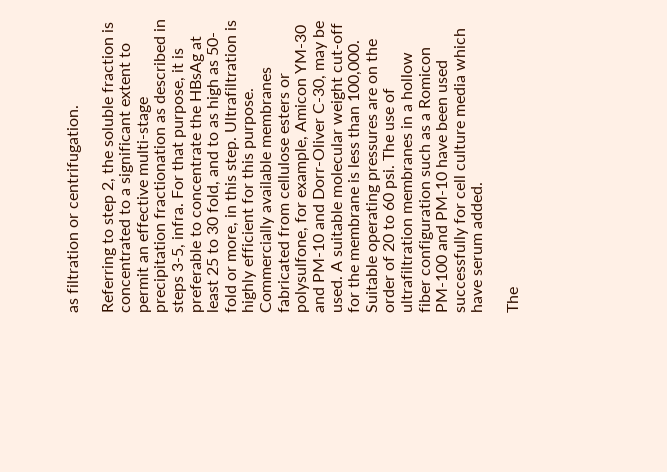as filtration or centrifugation.

Referring to step 2, the soluble fraction is concentrated to a significant extent to permit an effective multi-stage precipitation fractionation as described in steps 3-5, infra. For that purpose, it is preferable to concentrate the HBsAg at least 25 to 30 fold, and to as high as 50-fold or more, in this step. Ultrafiltration is highly efficient for this purpose. Commercially available membranes fabricated from cellulose esters or polysulfone, for example, Amicon YM-30 and PM-10 and Dorr-Oliver C-30, may be used. A suitable molecular weight cut-off for the membrane is less than 100,000. Suitable operating pressures are on the order of 20 to 60 psi. The use of ultrafiltration membranes in a hollow fiber configuration such as a Romicon PM-100 and PM-10 have been used successfully for cell culture media which have serum added.

The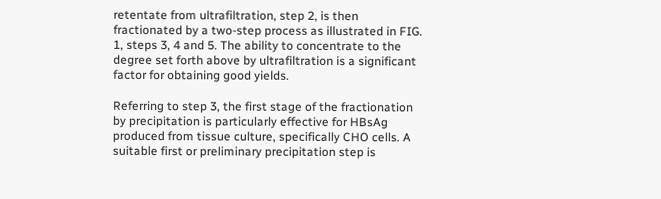retentate from ultrafiltration, step 2, is then fractionated by a two-step process as illustrated in FIG. 1, steps 3, 4 and 5. The ability to concentrate to the degree set forth above by ultrafiltration is a significant factor for obtaining good yields.

Referring to step 3, the first stage of the fractionation by precipitation is particularly effective for HBsAg produced from tissue culture, specifically CHO cells. A suitable first or preliminary precipitation step is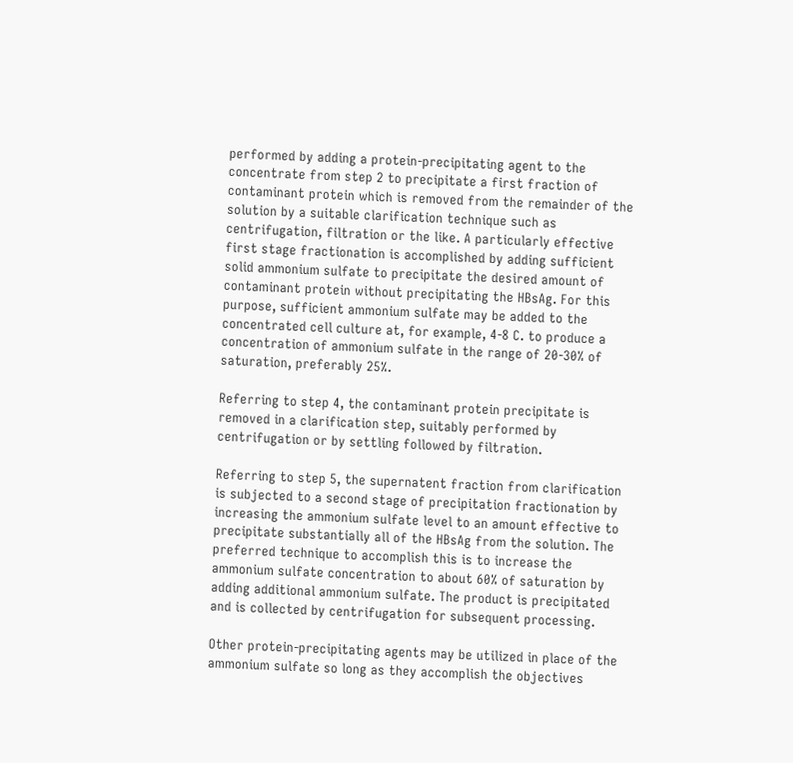performed by adding a protein-precipitating agent to the concentrate from step 2 to precipitate a first fraction of contaminant protein which is removed from the remainder of the solution by a suitable clarification technique such as centrifugation, filtration or the like. A particularly effective first stage fractionation is accomplished by adding sufficient solid ammonium sulfate to precipitate the desired amount of contaminant protein without precipitating the HBsAg. For this purpose, sufficient ammonium sulfate may be added to the concentrated cell culture at, for example, 4-8 C. to produce a concentration of ammonium sulfate in the range of 20-30% of saturation, preferably 25%.

Referring to step 4, the contaminant protein precipitate is removed in a clarification step, suitably performed by centrifugation or by settling followed by filtration.

Referring to step 5, the supernatent fraction from clarification is subjected to a second stage of precipitation fractionation by increasing the ammonium sulfate level to an amount effective to precipitate substantially all of the HBsAg from the solution. The preferred technique to accomplish this is to increase the ammonium sulfate concentration to about 60% of saturation by adding additional ammonium sulfate. The product is precipitated and is collected by centrifugation for subsequent processing.

Other protein-precipitating agents may be utilized in place of the ammonium sulfate so long as they accomplish the objectives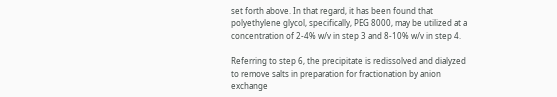set forth above. In that regard, it has been found that polyethylene glycol, specifically, PEG 8000, may be utilized at a concentration of 2-4% w/v in step 3 and 8-10% w/v in step 4.

Referring to step 6, the precipitate is redissolved and dialyzed to remove salts in preparation for fractionation by anion exchange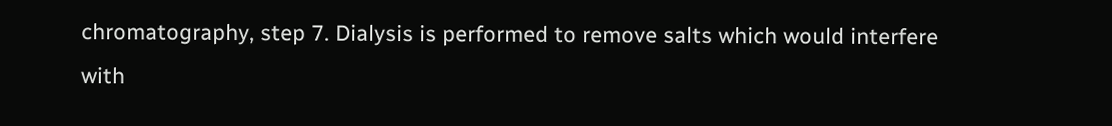chromatography, step 7. Dialysis is performed to remove salts which would interfere with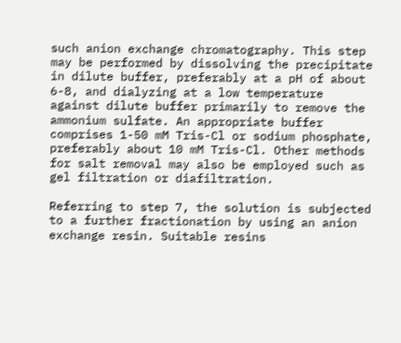such anion exchange chromatography. This step may be performed by dissolving the precipitate in dilute buffer, preferably at a pH of about 6-8, and dialyzing at a low temperature against dilute buffer primarily to remove the ammonium sulfate. An appropriate buffer comprises 1-50 mM Tris-Cl or sodium phosphate, preferably about 10 mM Tris-Cl. Other methods for salt removal may also be employed such as gel filtration or diafiltration.

Referring to step 7, the solution is subjected to a further fractionation by using an anion exchange resin. Suitable resins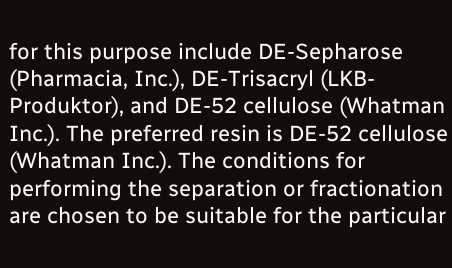for this purpose include DE-Sepharose (Pharmacia, Inc.), DE-Trisacryl (LKB-Produktor), and DE-52 cellulose (Whatman Inc.). The preferred resin is DE-52 cellulose (Whatman Inc.). The conditions for performing the separation or fractionation are chosen to be suitable for the particular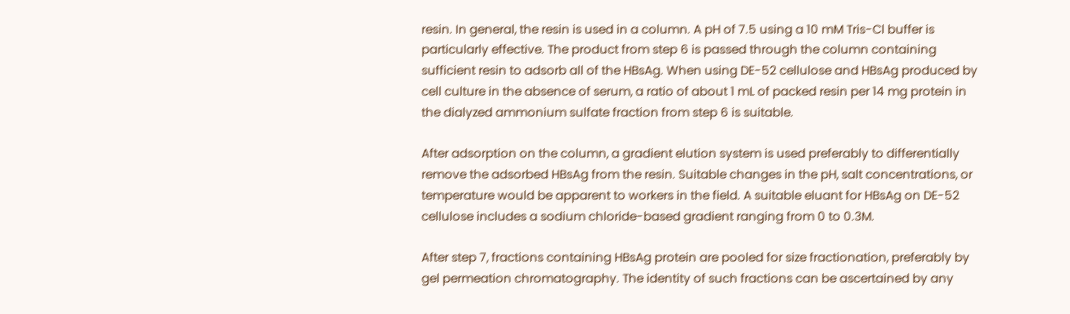resin. In general, the resin is used in a column. A pH of 7.5 using a 10 mM Tris-Cl buffer is particularly effective. The product from step 6 is passed through the column containing sufficient resin to adsorb all of the HBsAg. When using DE-52 cellulose and HBsAg produced by cell culture in the absence of serum, a ratio of about 1 mL of packed resin per 14 mg protein in the dialyzed ammonium sulfate fraction from step 6 is suitable.

After adsorption on the column, a gradient elution system is used preferably to differentially remove the adsorbed HBsAg from the resin. Suitable changes in the pH, salt concentrations, or temperature would be apparent to workers in the field. A suitable eluant for HBsAg on DE-52 cellulose includes a sodium chloride-based gradient ranging from 0 to 0.3M.

After step 7, fractions containing HBsAg protein are pooled for size fractionation, preferably by gel permeation chromatography. The identity of such fractions can be ascertained by any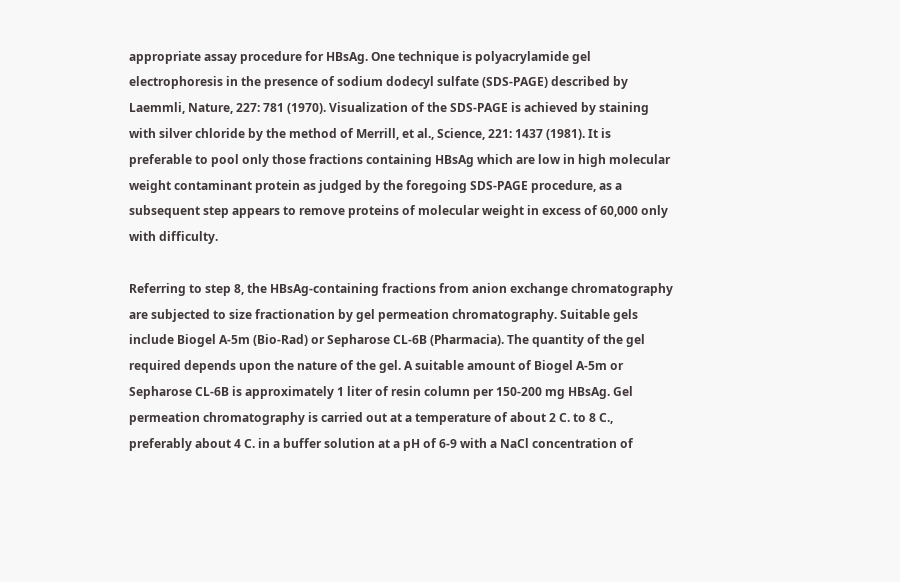appropriate assay procedure for HBsAg. One technique is polyacrylamide gel electrophoresis in the presence of sodium dodecyl sulfate (SDS-PAGE) described by Laemmli, Nature, 227: 781 (1970). Visualization of the SDS-PAGE is achieved by staining with silver chloride by the method of Merrill, et al., Science, 221: 1437 (1981). It is preferable to pool only those fractions containing HBsAg which are low in high molecular weight contaminant protein as judged by the foregoing SDS-PAGE procedure, as a subsequent step appears to remove proteins of molecular weight in excess of 60,000 only with difficulty.

Referring to step 8, the HBsAg-containing fractions from anion exchange chromatography are subjected to size fractionation by gel permeation chromatography. Suitable gels include Biogel A-5m (Bio-Rad) or Sepharose CL-6B (Pharmacia). The quantity of the gel required depends upon the nature of the gel. A suitable amount of Biogel A-5m or Sepharose CL-6B is approximately 1 liter of resin column per 150-200 mg HBsAg. Gel permeation chromatography is carried out at a temperature of about 2 C. to 8 C., preferably about 4 C. in a buffer solution at a pH of 6-9 with a NaCl concentration of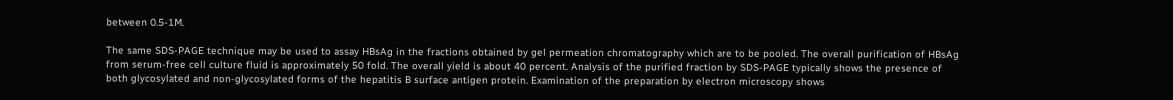between 0.5-1M.

The same SDS-PAGE technique may be used to assay HBsAg in the fractions obtained by gel permeation chromatography which are to be pooled. The overall purification of HBsAg from serum-free cell culture fluid is approximately 50 fold. The overall yield is about 40 percent. Analysis of the purified fraction by SDS-PAGE typically shows the presence of both glycosylated and non-glycosylated forms of the hepatitis B surface antigen protein. Examination of the preparation by electron microscopy shows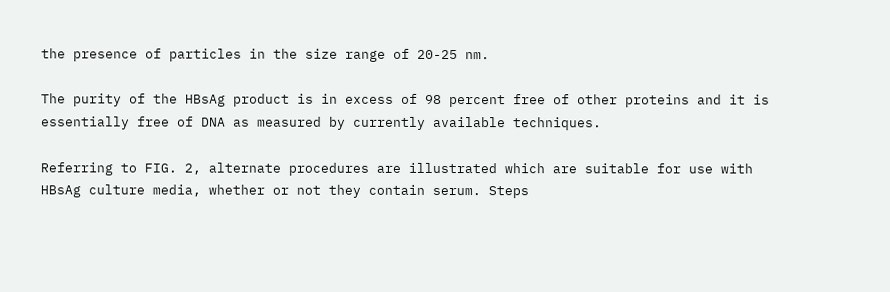the presence of particles in the size range of 20-25 nm.

The purity of the HBsAg product is in excess of 98 percent free of other proteins and it is essentially free of DNA as measured by currently available techniques.

Referring to FIG. 2, alternate procedures are illustrated which are suitable for use with HBsAg culture media, whether or not they contain serum. Steps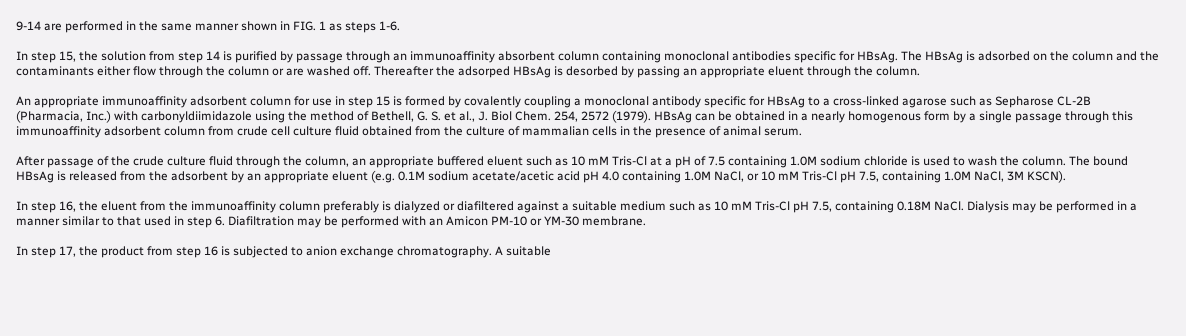9-14 are performed in the same manner shown in FIG. 1 as steps 1-6.

In step 15, the solution from step 14 is purified by passage through an immunoaffinity absorbent column containing monoclonal antibodies specific for HBsAg. The HBsAg is adsorbed on the column and the contaminants either flow through the column or are washed off. Thereafter the adsorped HBsAg is desorbed by passing an appropriate eluent through the column.

An appropriate immunoaffinity adsorbent column for use in step 15 is formed by covalently coupling a monoclonal antibody specific for HBsAg to a cross-linked agarose such as Sepharose CL-2B (Pharmacia, Inc.) with carbonyldiimidazole using the method of Bethell, G. S. et al., J. Biol Chem. 254, 2572 (1979). HBsAg can be obtained in a nearly homogenous form by a single passage through this immunoaffinity adsorbent column from crude cell culture fluid obtained from the culture of mammalian cells in the presence of animal serum.

After passage of the crude culture fluid through the column, an appropriate buffered eluent such as 10 mM Tris-Cl at a pH of 7.5 containing 1.0M sodium chloride is used to wash the column. The bound HBsAg is released from the adsorbent by an appropriate eluent (e.g. 0.1M sodium acetate/acetic acid pH 4.0 containing 1.0M NaCl, or 10 mM Tris-Cl pH 7.5, containing 1.0M NaCl, 3M KSCN).

In step 16, the eluent from the immunoaffinity column preferably is dialyzed or diafiltered against a suitable medium such as 10 mM Tris-Cl pH 7.5, containing 0.18M NaCl. Dialysis may be performed in a manner similar to that used in step 6. Diafiltration may be performed with an Amicon PM-10 or YM-30 membrane.

In step 17, the product from step 16 is subjected to anion exchange chromatography. A suitable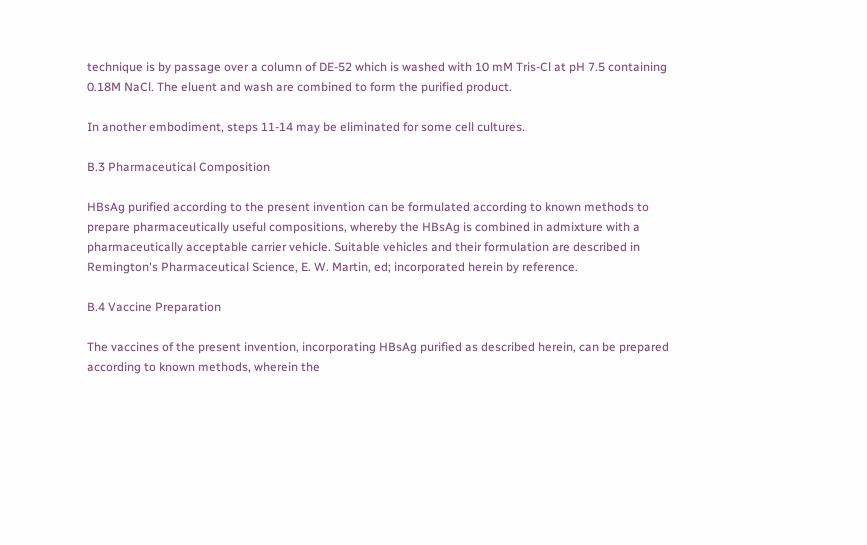technique is by passage over a column of DE-52 which is washed with 10 mM Tris-Cl at pH 7.5 containing 0.18M NaCl. The eluent and wash are combined to form the purified product.

In another embodiment, steps 11-14 may be eliminated for some cell cultures.

B.3 Pharmaceutical Composition

HBsAg purified according to the present invention can be formulated according to known methods to prepare pharmaceutically useful compositions, whereby the HBsAg is combined in admixture with a pharmaceutically acceptable carrier vehicle. Suitable vehicles and their formulation are described in Remington's Pharmaceutical Science, E. W. Martin, ed; incorporated herein by reference.

B.4 Vaccine Preparation

The vaccines of the present invention, incorporating HBsAg purified as described herein, can be prepared according to known methods, wherein the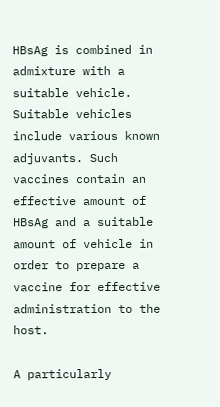HBsAg is combined in admixture with a suitable vehicle. Suitable vehicles include various known adjuvants. Such vaccines contain an effective amount of HBsAg and a suitable amount of vehicle in order to prepare a vaccine for effective administration to the host.

A particularly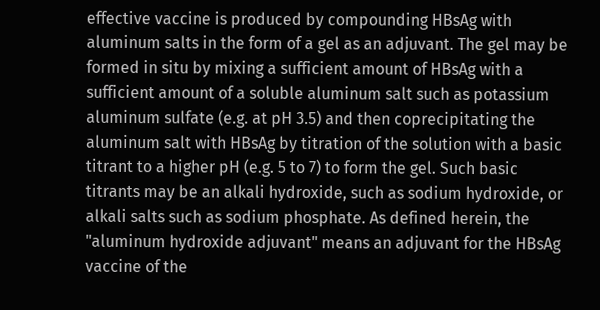effective vaccine is produced by compounding HBsAg with aluminum salts in the form of a gel as an adjuvant. The gel may be formed in situ by mixing a sufficient amount of HBsAg with a sufficient amount of a soluble aluminum salt such as potassium aluminum sulfate (e.g. at pH 3.5) and then coprecipitating the aluminum salt with HBsAg by titration of the solution with a basic titrant to a higher pH (e.g. 5 to 7) to form the gel. Such basic titrants may be an alkali hydroxide, such as sodium hydroxide, or alkali salts such as sodium phosphate. As defined herein, the "aluminum hydroxide adjuvant" means an adjuvant for the HBsAg vaccine of the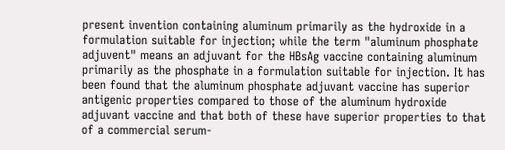present invention containing aluminum primarily as the hydroxide in a formulation suitable for injection; while the term "aluminum phosphate adjuvent" means an adjuvant for the HBsAg vaccine containing aluminum primarily as the phosphate in a formulation suitable for injection. It has been found that the aluminum phosphate adjuvant vaccine has superior antigenic properties compared to those of the aluminum hydroxide adjuvant vaccine and that both of these have superior properties to that of a commercial serum-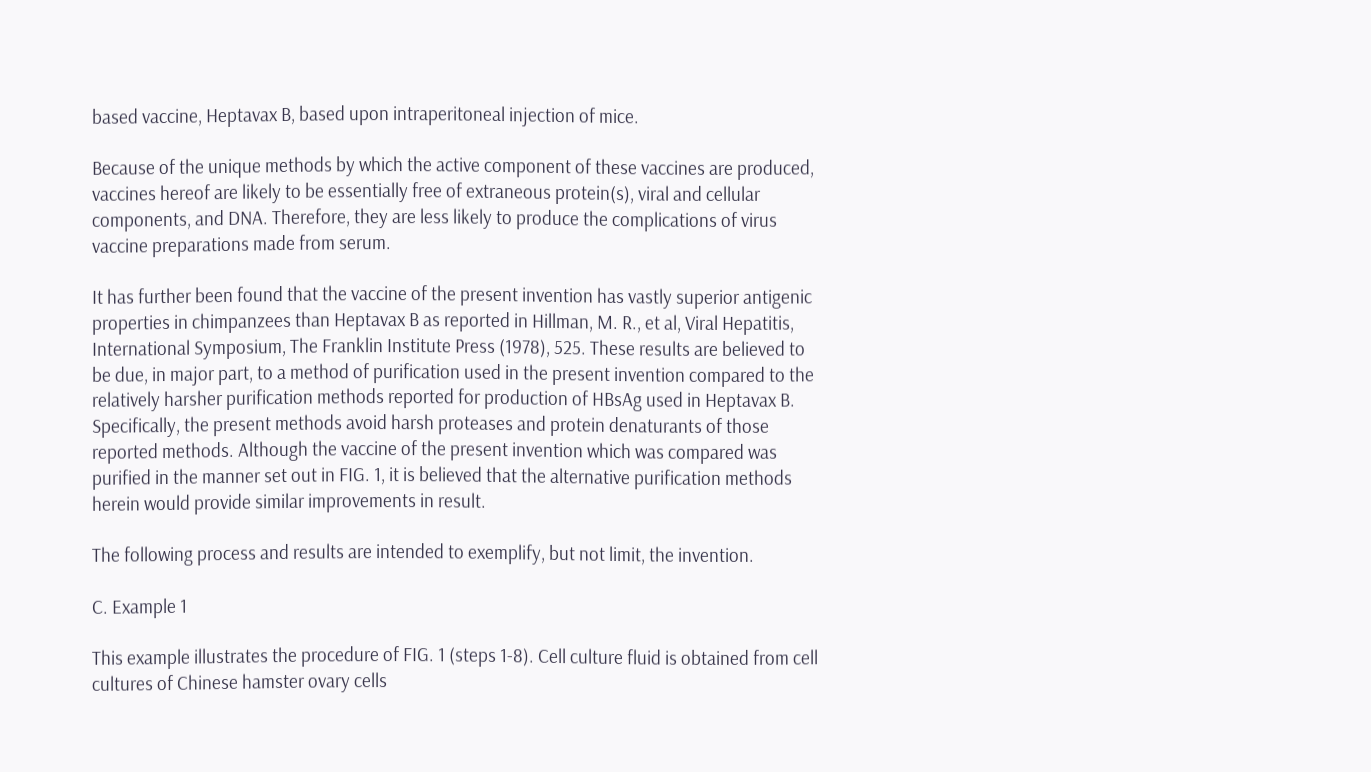based vaccine, Heptavax B, based upon intraperitoneal injection of mice.

Because of the unique methods by which the active component of these vaccines are produced, vaccines hereof are likely to be essentially free of extraneous protein(s), viral and cellular components, and DNA. Therefore, they are less likely to produce the complications of virus vaccine preparations made from serum.

It has further been found that the vaccine of the present invention has vastly superior antigenic properties in chimpanzees than Heptavax B as reported in Hillman, M. R., et al, Viral Hepatitis, International Symposium, The Franklin Institute Press (1978), 525. These results are believed to be due, in major part, to a method of purification used in the present invention compared to the relatively harsher purification methods reported for production of HBsAg used in Heptavax B. Specifically, the present methods avoid harsh proteases and protein denaturants of those reported methods. Although the vaccine of the present invention which was compared was purified in the manner set out in FIG. 1, it is believed that the alternative purification methods herein would provide similar improvements in result.

The following process and results are intended to exemplify, but not limit, the invention.

C. Example 1

This example illustrates the procedure of FIG. 1 (steps 1-8). Cell culture fluid is obtained from cell cultures of Chinese hamster ovary cells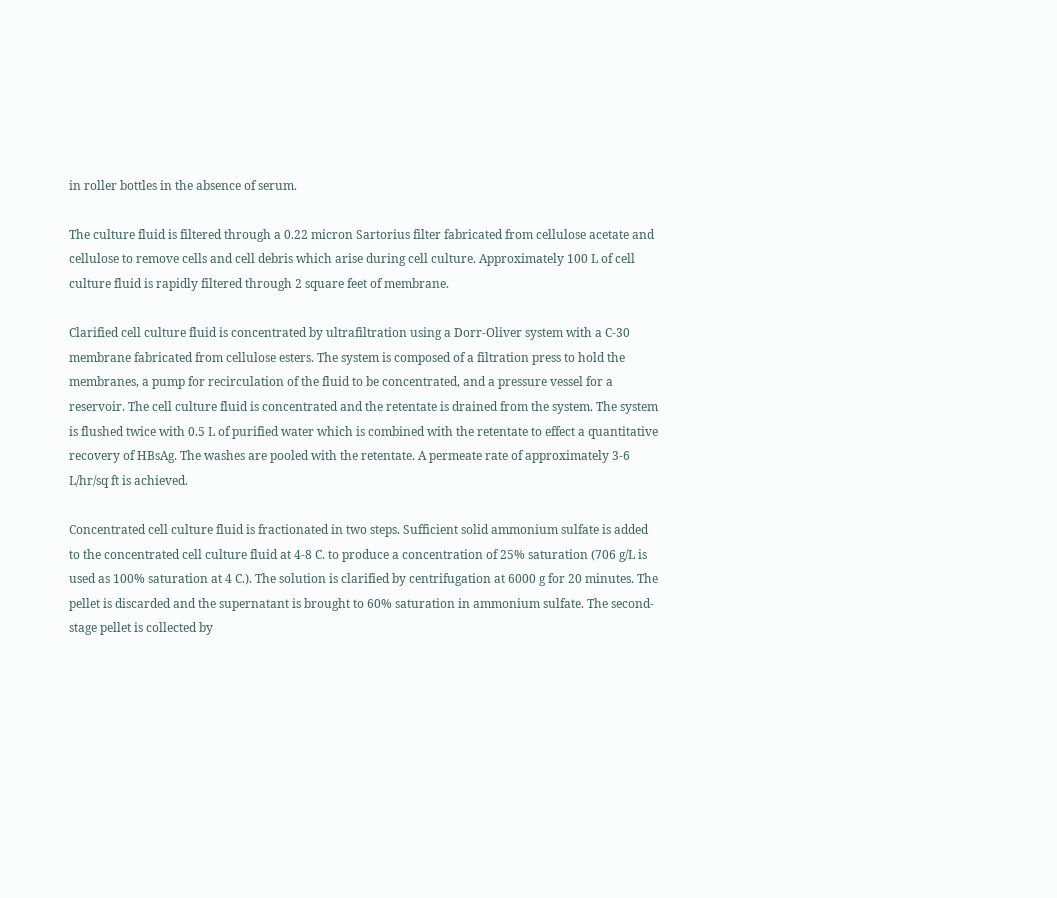in roller bottles in the absence of serum.

The culture fluid is filtered through a 0.22 micron Sartorius filter fabricated from cellulose acetate and cellulose to remove cells and cell debris which arise during cell culture. Approximately 100 L of cell culture fluid is rapidly filtered through 2 square feet of membrane.

Clarified cell culture fluid is concentrated by ultrafiltration using a Dorr-Oliver system with a C-30 membrane fabricated from cellulose esters. The system is composed of a filtration press to hold the membranes, a pump for recirculation of the fluid to be concentrated, and a pressure vessel for a reservoir. The cell culture fluid is concentrated and the retentate is drained from the system. The system is flushed twice with 0.5 L of purified water which is combined with the retentate to effect a quantitative recovery of HBsAg. The washes are pooled with the retentate. A permeate rate of approximately 3-6 L/hr/sq ft is achieved.

Concentrated cell culture fluid is fractionated in two steps. Sufficient solid ammonium sulfate is added to the concentrated cell culture fluid at 4-8 C. to produce a concentration of 25% saturation (706 g/L is used as 100% saturation at 4 C.). The solution is clarified by centrifugation at 6000 g for 20 minutes. The pellet is discarded and the supernatant is brought to 60% saturation in ammonium sulfate. The second-stage pellet is collected by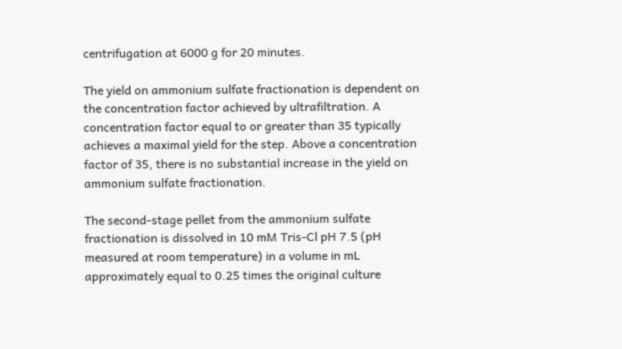centrifugation at 6000 g for 20 minutes.

The yield on ammonium sulfate fractionation is dependent on the concentration factor achieved by ultrafiltration. A concentration factor equal to or greater than 35 typically achieves a maximal yield for the step. Above a concentration factor of 35, there is no substantial increase in the yield on ammonium sulfate fractionation.

The second-stage pellet from the ammonium sulfate fractionation is dissolved in 10 mM Tris-Cl pH 7.5 (pH measured at room temperature) in a volume in mL approximately equal to 0.25 times the original culture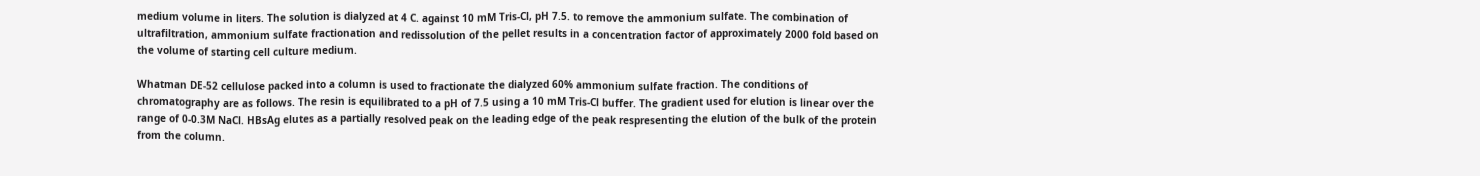medium volume in liters. The solution is dialyzed at 4 C. against 10 mM Tris-Cl, pH 7.5. to remove the ammonium sulfate. The combination of ultrafiltration, ammonium sulfate fractionation and redissolution of the pellet results in a concentration factor of approximately 2000 fold based on the volume of starting cell culture medium.

Whatman DE-52 cellulose packed into a column is used to fractionate the dialyzed 60% ammonium sulfate fraction. The conditions of chromatography are as follows. The resin is equilibrated to a pH of 7.5 using a 10 mM Tris-Cl buffer. The gradient used for elution is linear over the range of 0-0.3M NaCl. HBsAg elutes as a partially resolved peak on the leading edge of the peak respresenting the elution of the bulk of the protein from the column.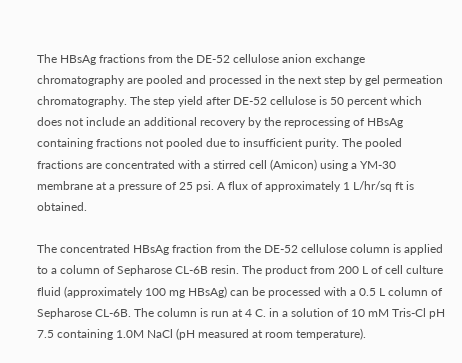The HBsAg fractions from the DE-52 cellulose anion exchange chromatography are pooled and processed in the next step by gel permeation chromatography. The step yield after DE-52 cellulose is 50 percent which does not include an additional recovery by the reprocessing of HBsAg containing fractions not pooled due to insufficient purity. The pooled fractions are concentrated with a stirred cell (Amicon) using a YM-30 membrane at a pressure of 25 psi. A flux of approximately 1 L/hr/sq ft is obtained.

The concentrated HBsAg fraction from the DE-52 cellulose column is applied to a column of Sepharose CL-6B resin. The product from 200 L of cell culture fluid (approximately 100 mg HBsAg) can be processed with a 0.5 L column of Sepharose CL-6B. The column is run at 4 C. in a solution of 10 mM Tris-Cl pH 7.5 containing 1.0M NaCl (pH measured at room temperature).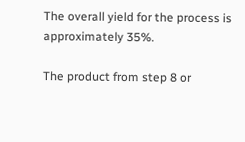The overall yield for the process is approximately 35%.

The product from step 8 or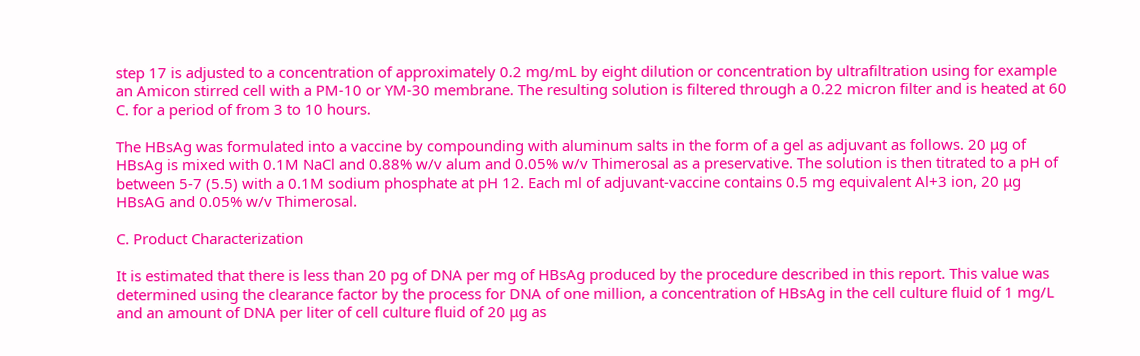step 17 is adjusted to a concentration of approximately 0.2 mg/mL by eight dilution or concentration by ultrafiltration using for example an Amicon stirred cell with a PM-10 or YM-30 membrane. The resulting solution is filtered through a 0.22 micron filter and is heated at 60 C. for a period of from 3 to 10 hours.

The HBsAg was formulated into a vaccine by compounding with aluminum salts in the form of a gel as adjuvant as follows. 20 μg of HBsAg is mixed with 0.1M NaCl and 0.88% w/v alum and 0.05% w/v Thimerosal as a preservative. The solution is then titrated to a pH of between 5-7 (5.5) with a 0.1M sodium phosphate at pH 12. Each ml of adjuvant-vaccine contains 0.5 mg equivalent Al+3 ion, 20 μg HBsAG and 0.05% w/v Thimerosal.

C. Product Characterization

It is estimated that there is less than 20 pg of DNA per mg of HBsAg produced by the procedure described in this report. This value was determined using the clearance factor by the process for DNA of one million, a concentration of HBsAg in the cell culture fluid of 1 mg/L and an amount of DNA per liter of cell culture fluid of 20 μg as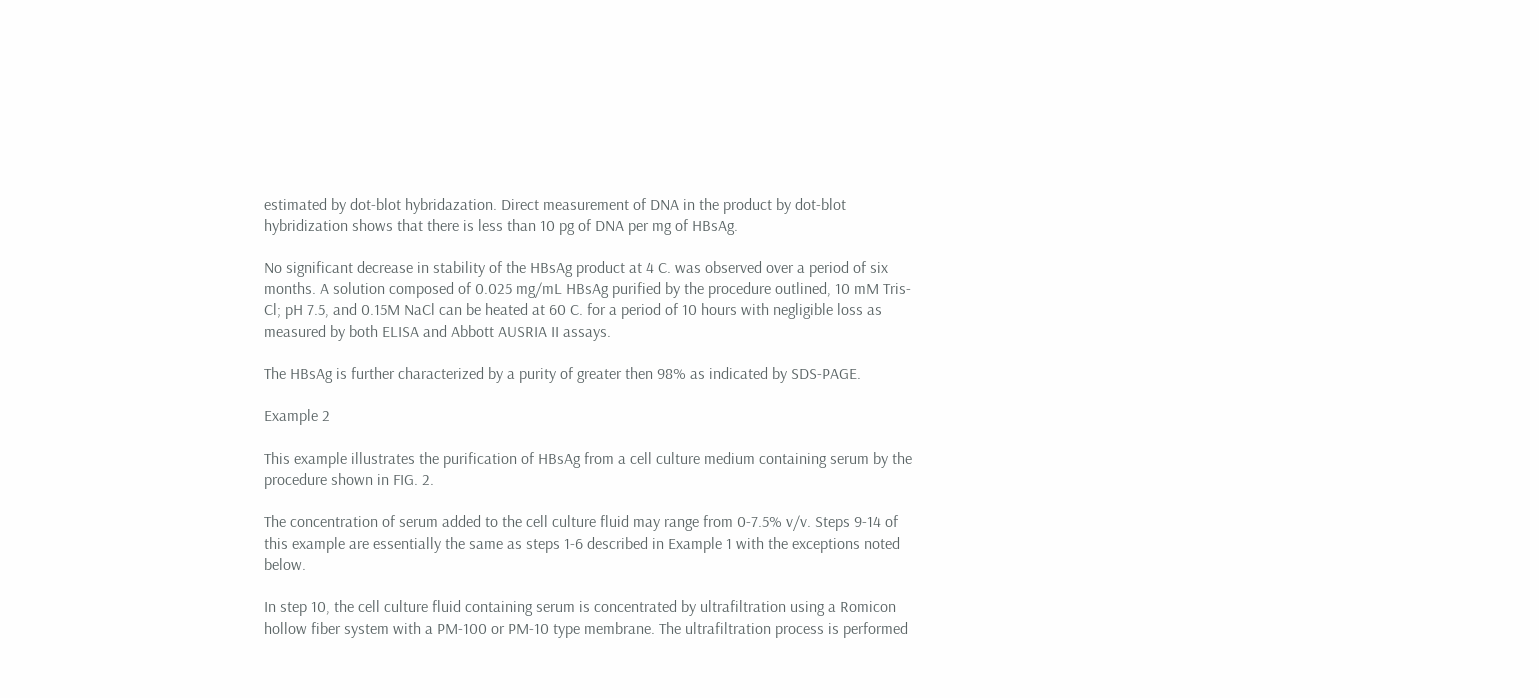estimated by dot-blot hybridazation. Direct measurement of DNA in the product by dot-blot hybridization shows that there is less than 10 pg of DNA per mg of HBsAg.

No significant decrease in stability of the HBsAg product at 4 C. was observed over a period of six months. A solution composed of 0.025 mg/mL HBsAg purified by the procedure outlined, 10 mM Tris-Cl; pH 7.5, and 0.15M NaCl can be heated at 60 C. for a period of 10 hours with negligible loss as measured by both ELISA and Abbott AUSRIA II assays.

The HBsAg is further characterized by a purity of greater then 98% as indicated by SDS-PAGE.

Example 2

This example illustrates the purification of HBsAg from a cell culture medium containing serum by the procedure shown in FIG. 2.

The concentration of serum added to the cell culture fluid may range from 0-7.5% v/v. Steps 9-14 of this example are essentially the same as steps 1-6 described in Example 1 with the exceptions noted below.

In step 10, the cell culture fluid containing serum is concentrated by ultrafiltration using a Romicon hollow fiber system with a PM-100 or PM-10 type membrane. The ultrafiltration process is performed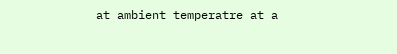at ambient temperatre at a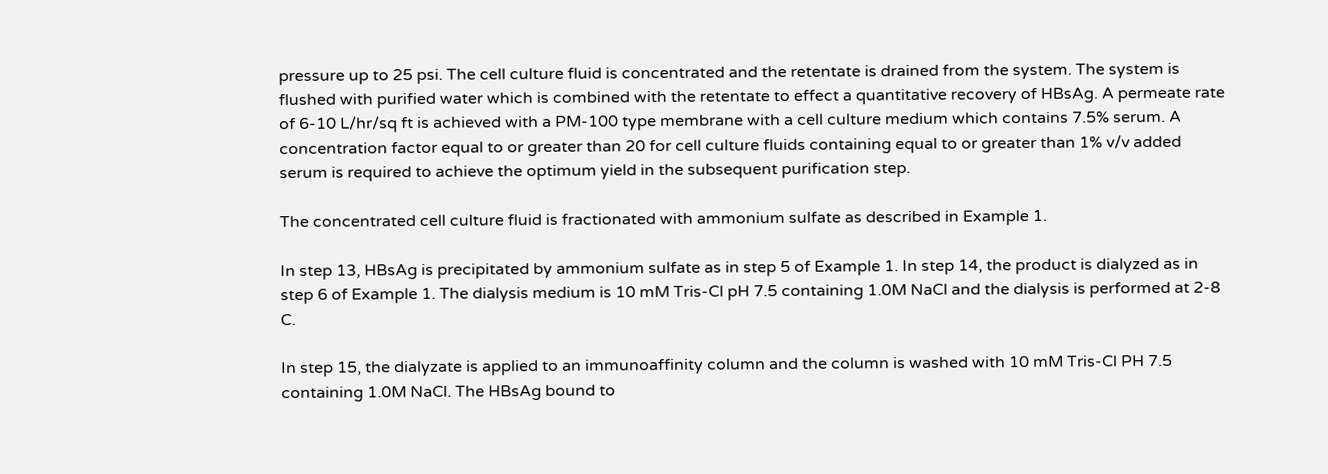pressure up to 25 psi. The cell culture fluid is concentrated and the retentate is drained from the system. The system is flushed with purified water which is combined with the retentate to effect a quantitative recovery of HBsAg. A permeate rate of 6-10 L/hr/sq ft is achieved with a PM-100 type membrane with a cell culture medium which contains 7.5% serum. A concentration factor equal to or greater than 20 for cell culture fluids containing equal to or greater than 1% v/v added serum is required to achieve the optimum yield in the subsequent purification step.

The concentrated cell culture fluid is fractionated with ammonium sulfate as described in Example 1.

In step 13, HBsAg is precipitated by ammonium sulfate as in step 5 of Example 1. In step 14, the product is dialyzed as in step 6 of Example 1. The dialysis medium is 10 mM Tris-Cl pH 7.5 containing 1.0M NaCl and the dialysis is performed at 2-8 C.

In step 15, the dialyzate is applied to an immunoaffinity column and the column is washed with 10 mM Tris-Cl PH 7.5 containing 1.0M NaCl. The HBsAg bound to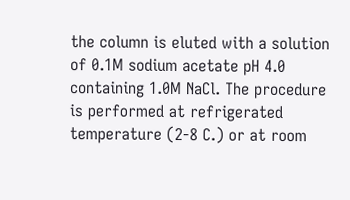the column is eluted with a solution of 0.1M sodium acetate pH 4.0 containing 1.0M NaCl. The procedure is performed at refrigerated temperature (2-8 C.) or at room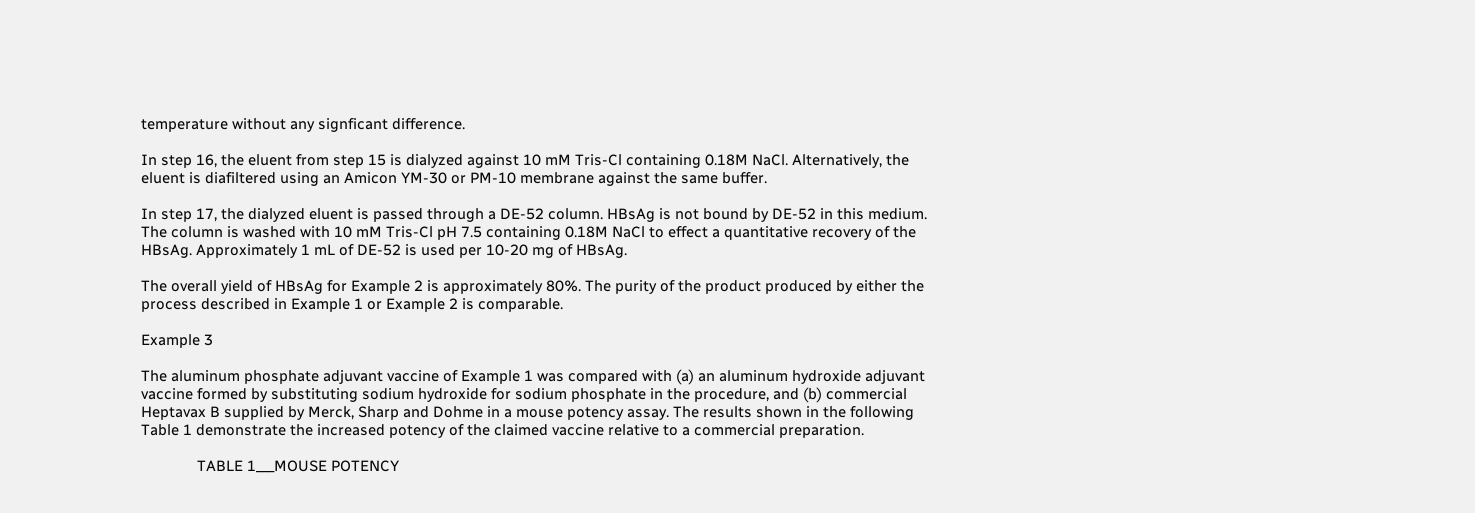temperature without any signficant difference.

In step 16, the eluent from step 15 is dialyzed against 10 mM Tris-Cl containing 0.18M NaCl. Alternatively, the eluent is diafiltered using an Amicon YM-30 or PM-10 membrane against the same buffer.

In step 17, the dialyzed eluent is passed through a DE-52 column. HBsAg is not bound by DE-52 in this medium. The column is washed with 10 mM Tris-Cl pH 7.5 containing 0.18M NaCl to effect a quantitative recovery of the HBsAg. Approximately 1 mL of DE-52 is used per 10-20 mg of HBsAg.

The overall yield of HBsAg for Example 2 is approximately 80%. The purity of the product produced by either the process described in Example 1 or Example 2 is comparable.

Example 3

The aluminum phosphate adjuvant vaccine of Example 1 was compared with (a) an aluminum hydroxide adjuvant vaccine formed by substituting sodium hydroxide for sodium phosphate in the procedure, and (b) commercial Heptavax B supplied by Merck, Sharp and Dohme in a mouse potency assay. The results shown in the following Table 1 demonstrate the increased potency of the claimed vaccine relative to a commercial preparation.

              TABLE 1___MOUSE POTENCY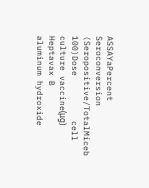ASSAYaPercent Seroconversion (Seropositive/TotalMiceb  100)Dose         cell culture vaccine(μg)  Heptavax B            aluminum hydroxide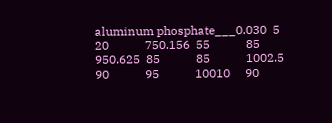aluminum phosphate___0.030  5             20            750.156  55            85            950.625  85            85            1002.5    90            95            10010     90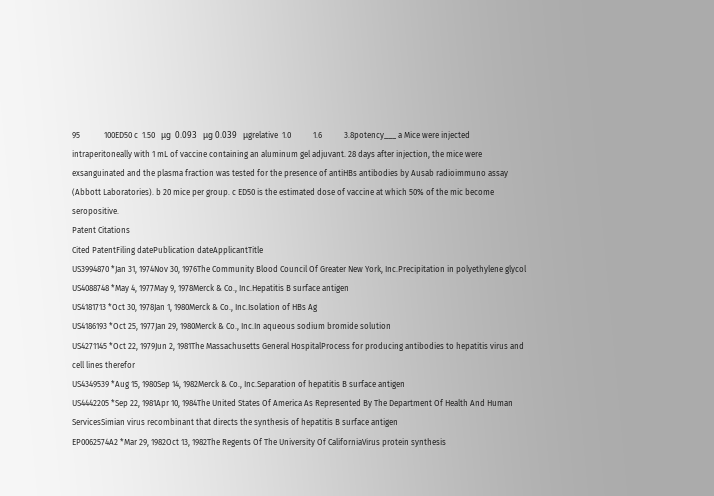95            100ED50 c  1.50   μg  0.093   μg 0.039   μgrelative  1.0           1.6           3.8potency___ a Mice were injected intraperitoneally with 1 mL of vaccine containing an aluminum gel adjuvant. 28 days after injection, the mice were exsanguinated and the plasma fraction was tested for the presence of antiHBs antibodies by Ausab radioimmuno assay (Abbott Laboratories). b 20 mice per group. c ED50 is the estimated dose of vaccine at which 50% of the mic become seropositive.
Patent Citations
Cited PatentFiling datePublication dateApplicantTitle
US3994870 *Jan 31, 1974Nov 30, 1976The Community Blood Council Of Greater New York, Inc.Precipitation in polyethylene glycol
US4088748 *May 4, 1977May 9, 1978Merck & Co., Inc.Hepatitis B surface antigen
US4181713 *Oct 30, 1978Jan 1, 1980Merck & Co., Inc.Isolation of HBs Ag
US4186193 *Oct 25, 1977Jan 29, 1980Merck & Co., Inc.In aqueous sodium bromide solution
US4271145 *Oct 22, 1979Jun 2, 1981The Massachusetts General HospitalProcess for producing antibodies to hepatitis virus and cell lines therefor
US4349539 *Aug 15, 1980Sep 14, 1982Merck & Co., Inc.Separation of hepatitis B surface antigen
US4442205 *Sep 22, 1981Apr 10, 1984The United States Of America As Represented By The Department Of Health And Human ServicesSimian virus recombinant that directs the synthesis of hepatitis B surface antigen
EP0062574A2 *Mar 29, 1982Oct 13, 1982The Regents Of The University Of CaliforniaVirus protein synthesis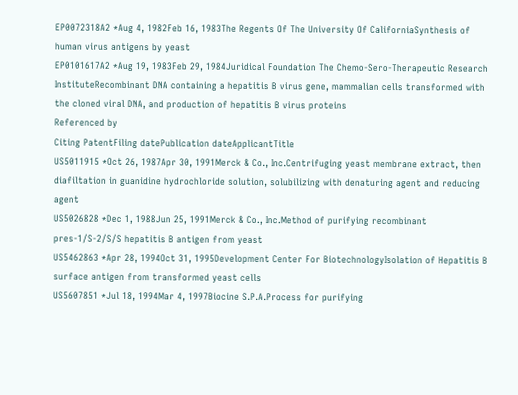EP0072318A2 *Aug 4, 1982Feb 16, 1983The Regents Of The University Of CaliforniaSynthesis of human virus antigens by yeast
EP0101617A2 *Aug 19, 1983Feb 29, 1984Juridical Foundation The Chemo-Sero-Therapeutic Research InstituteRecombinant DNA containing a hepatitis B virus gene, mammalian cells transformed with the cloned viral DNA, and production of hepatitis B virus proteins
Referenced by
Citing PatentFiling datePublication dateApplicantTitle
US5011915 *Oct 26, 1987Apr 30, 1991Merck & Co., Inc.Centrifuging yeast membrane extract, then diafiltation in guanidine hydrochloride solution, solubilizing with denaturing agent and reducing agent
US5026828 *Dec 1, 1988Jun 25, 1991Merck & Co., Inc.Method of purifying recombinant pres-1/S-2/S/S hepatitis B antigen from yeast
US5462863 *Apr 28, 1994Oct 31, 1995Development Center For BiotechnologyIsolation of Hepatitis B surface antigen from transformed yeast cells
US5607851 *Jul 18, 1994Mar 4, 1997Biocine S.P.A.Process for purifying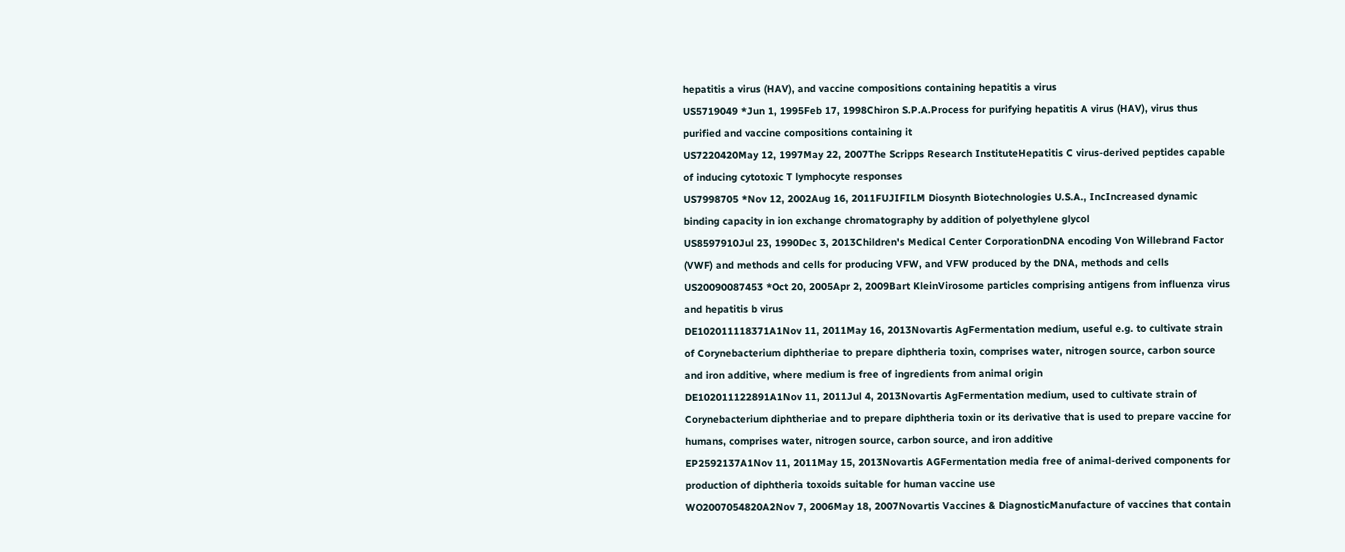hepatitis a virus (HAV), and vaccine compositions containing hepatitis a virus
US5719049 *Jun 1, 1995Feb 17, 1998Chiron S.P.A.Process for purifying hepatitis A virus (HAV), virus thus purified and vaccine compositions containing it
US7220420May 12, 1997May 22, 2007The Scripps Research InstituteHepatitis C virus-derived peptides capable of inducing cytotoxic T lymphocyte responses
US7998705 *Nov 12, 2002Aug 16, 2011FUJIFILM Diosynth Biotechnologies U.S.A., IncIncreased dynamic binding capacity in ion exchange chromatography by addition of polyethylene glycol
US8597910Jul 23, 1990Dec 3, 2013Children's Medical Center CorporationDNA encoding Von Willebrand Factor (VWF) and methods and cells for producing VFW, and VFW produced by the DNA, methods and cells
US20090087453 *Oct 20, 2005Apr 2, 2009Bart KleinVirosome particles comprising antigens from influenza virus and hepatitis b virus
DE102011118371A1Nov 11, 2011May 16, 2013Novartis AgFermentation medium, useful e.g. to cultivate strain of Corynebacterium diphtheriae to prepare diphtheria toxin, comprises water, nitrogen source, carbon source and iron additive, where medium is free of ingredients from animal origin
DE102011122891A1Nov 11, 2011Jul 4, 2013Novartis AgFermentation medium, used to cultivate strain of Corynebacterium diphtheriae and to prepare diphtheria toxin or its derivative that is used to prepare vaccine for humans, comprises water, nitrogen source, carbon source, and iron additive
EP2592137A1Nov 11, 2011May 15, 2013Novartis AGFermentation media free of animal-derived components for production of diphtheria toxoids suitable for human vaccine use
WO2007054820A2Nov 7, 2006May 18, 2007Novartis Vaccines & DiagnosticManufacture of vaccines that contain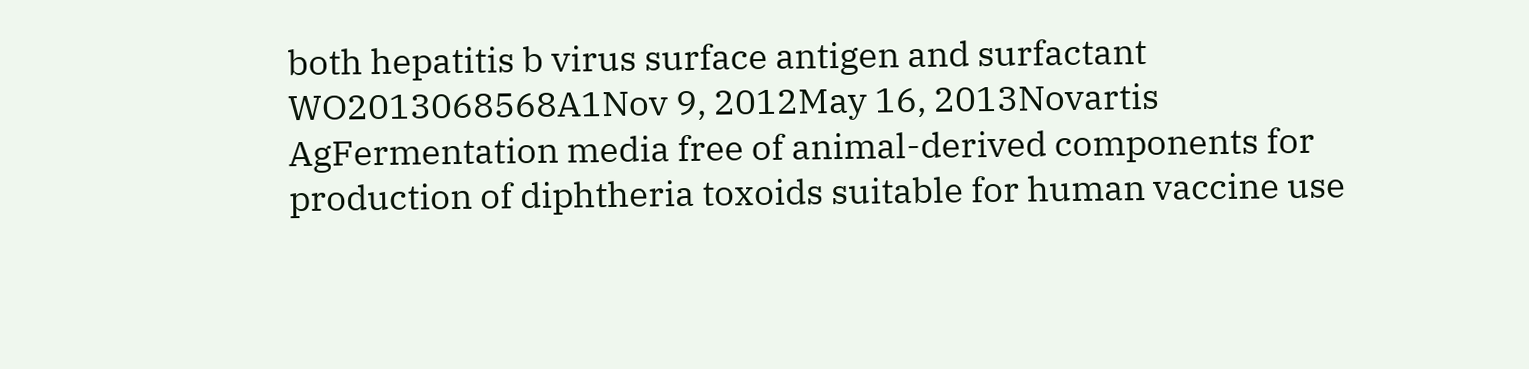both hepatitis b virus surface antigen and surfactant
WO2013068568A1Nov 9, 2012May 16, 2013Novartis AgFermentation media free of animal-derived components for production of diphtheria toxoids suitable for human vaccine use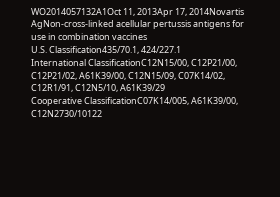WO2014057132A1Oct 11, 2013Apr 17, 2014Novartis AgNon-cross-linked acellular pertussis antigens for use in combination vaccines
U.S. Classification435/70.1, 424/227.1
International ClassificationC12N15/00, C12P21/00, C12P21/02, A61K39/00, C12N15/09, C07K14/02, C12R1/91, C12N5/10, A61K39/29
Cooperative ClassificationC07K14/005, A61K39/00, C12N2730/10122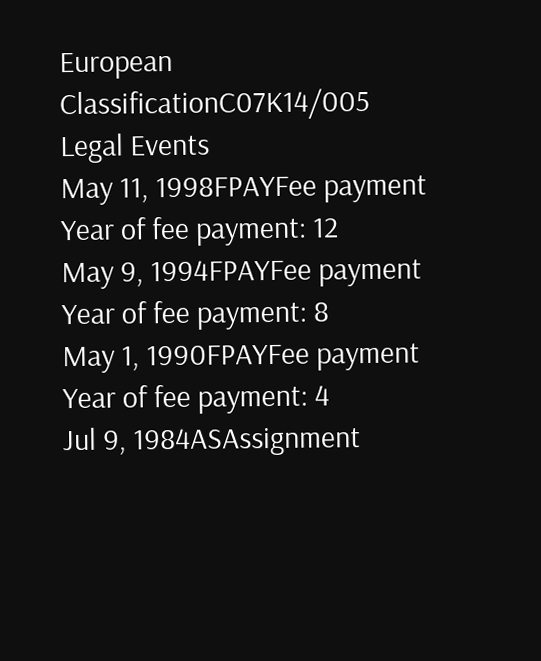European ClassificationC07K14/005
Legal Events
May 11, 1998FPAYFee payment
Year of fee payment: 12
May 9, 1994FPAYFee payment
Year of fee payment: 8
May 1, 1990FPAYFee payment
Year of fee payment: 4
Jul 9, 1984ASAssignment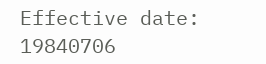Effective date: 19840706